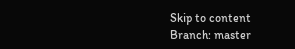Skip to content
Branch: master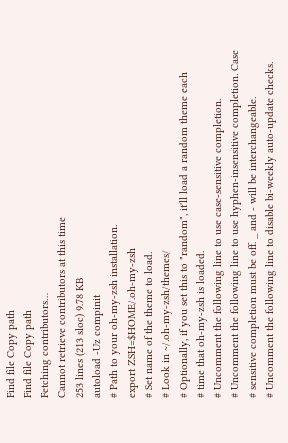Find file Copy path
Find file Copy path
Fetching contributors…
Cannot retrieve contributors at this time
253 lines (213 sloc) 9.78 KB
autoload -Uz compinit
# Path to your oh-my-zsh installation.
export ZSH=$HOME/.oh-my-zsh
# Set name of the theme to load.
# Look in ~/.oh-my-zsh/themes/
# Optionally, if you set this to "random", it'll load a random theme each
# time that oh-my-zsh is loaded.
# Uncomment the following line to use case-sensitive completion.
# Uncomment the following line to use hyphen-insensitive completion. Case
# sensitive completion must be off. _ and - will be interchangeable.
# Uncomment the following line to disable bi-weekly auto-update checks.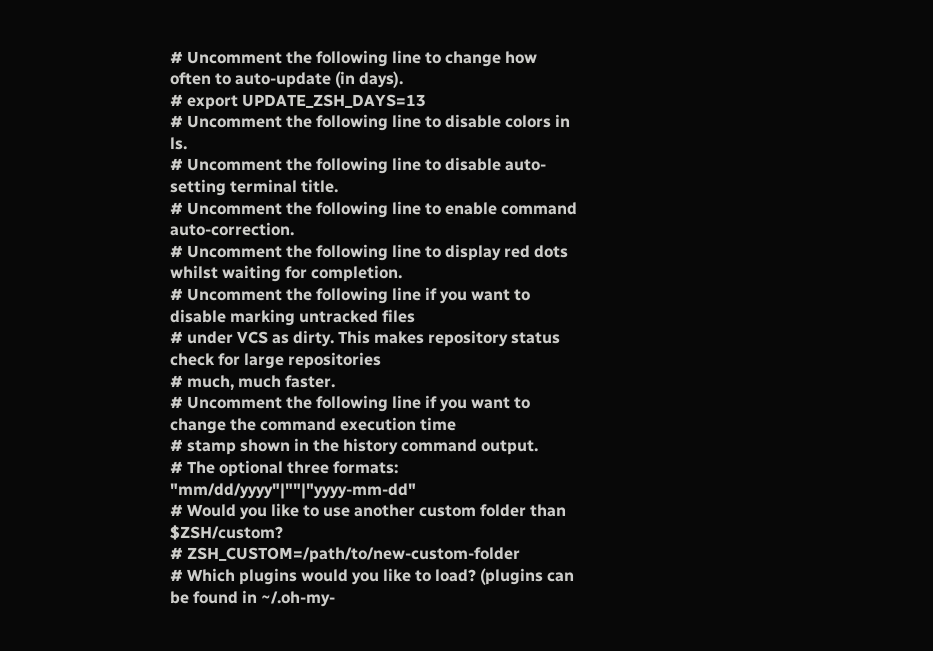# Uncomment the following line to change how often to auto-update (in days).
# export UPDATE_ZSH_DAYS=13
# Uncomment the following line to disable colors in ls.
# Uncomment the following line to disable auto-setting terminal title.
# Uncomment the following line to enable command auto-correction.
# Uncomment the following line to display red dots whilst waiting for completion.
# Uncomment the following line if you want to disable marking untracked files
# under VCS as dirty. This makes repository status check for large repositories
# much, much faster.
# Uncomment the following line if you want to change the command execution time
# stamp shown in the history command output.
# The optional three formats: "mm/dd/yyyy"|""|"yyyy-mm-dd"
# Would you like to use another custom folder than $ZSH/custom?
# ZSH_CUSTOM=/path/to/new-custom-folder
# Which plugins would you like to load? (plugins can be found in ~/.oh-my-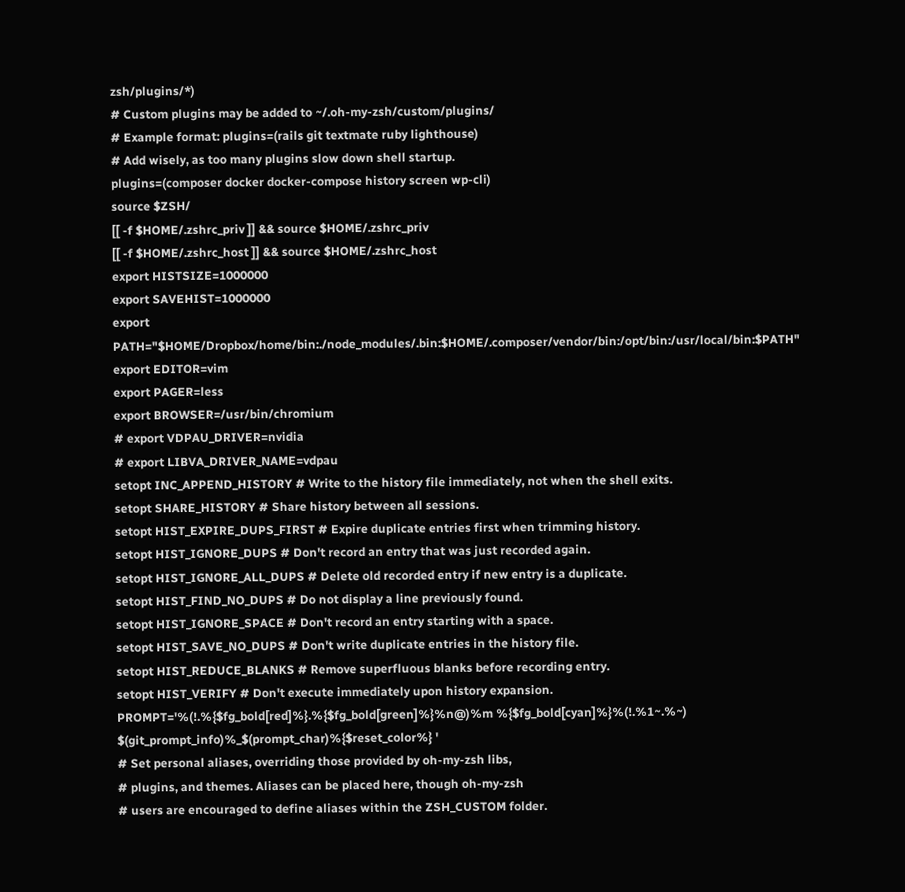zsh/plugins/*)
# Custom plugins may be added to ~/.oh-my-zsh/custom/plugins/
# Example format: plugins=(rails git textmate ruby lighthouse)
# Add wisely, as too many plugins slow down shell startup.
plugins=(composer docker docker-compose history screen wp-cli)
source $ZSH/
[[ -f $HOME/.zshrc_priv ]] && source $HOME/.zshrc_priv
[[ -f $HOME/.zshrc_host ]] && source $HOME/.zshrc_host
export HISTSIZE=1000000
export SAVEHIST=1000000
export PATH="$HOME/Dropbox/home/bin:./node_modules/.bin:$HOME/.composer/vendor/bin:/opt/bin:/usr/local/bin:$PATH"
export EDITOR=vim
export PAGER=less
export BROWSER=/usr/bin/chromium
# export VDPAU_DRIVER=nvidia
# export LIBVA_DRIVER_NAME=vdpau
setopt INC_APPEND_HISTORY # Write to the history file immediately, not when the shell exits.
setopt SHARE_HISTORY # Share history between all sessions.
setopt HIST_EXPIRE_DUPS_FIRST # Expire duplicate entries first when trimming history.
setopt HIST_IGNORE_DUPS # Don't record an entry that was just recorded again.
setopt HIST_IGNORE_ALL_DUPS # Delete old recorded entry if new entry is a duplicate.
setopt HIST_FIND_NO_DUPS # Do not display a line previously found.
setopt HIST_IGNORE_SPACE # Don't record an entry starting with a space.
setopt HIST_SAVE_NO_DUPS # Don't write duplicate entries in the history file.
setopt HIST_REDUCE_BLANKS # Remove superfluous blanks before recording entry.
setopt HIST_VERIFY # Don't execute immediately upon history expansion.
PROMPT='%(!.%{$fg_bold[red]%}.%{$fg_bold[green]%}%n@)%m %{$fg_bold[cyan]%}%(!.%1~.%~) $(git_prompt_info)%_$(prompt_char)%{$reset_color%} '
# Set personal aliases, overriding those provided by oh-my-zsh libs,
# plugins, and themes. Aliases can be placed here, though oh-my-zsh
# users are encouraged to define aliases within the ZSH_CUSTOM folder.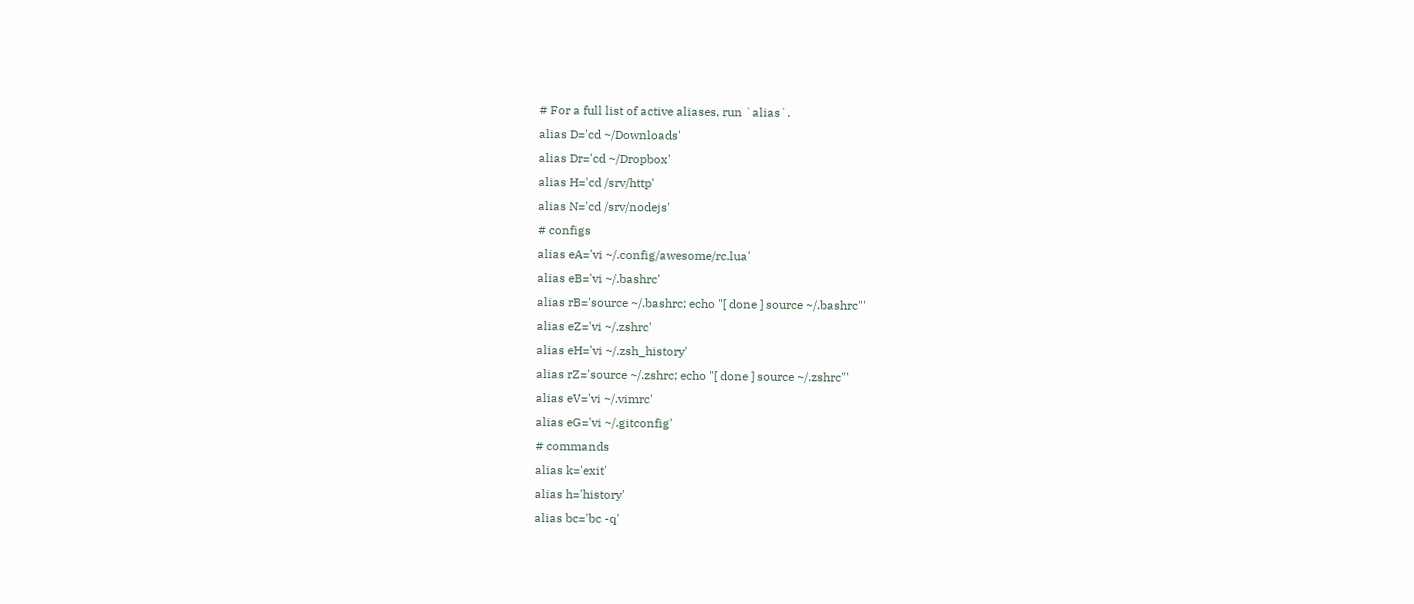# For a full list of active aliases, run `alias`.
alias D='cd ~/Downloads'
alias Dr='cd ~/Dropbox'
alias H='cd /srv/http'
alias N='cd /srv/nodejs'
# configs
alias eA='vi ~/.config/awesome/rc.lua'
alias eB='vi ~/.bashrc'
alias rB='source ~/.bashrc; echo "[ done ] source ~/.bashrc"'
alias eZ='vi ~/.zshrc'
alias eH='vi ~/.zsh_history'
alias rZ='source ~/.zshrc; echo "[ done ] source ~/.zshrc"'
alias eV='vi ~/.vimrc'
alias eG='vi ~/.gitconfig'
# commands
alias k='exit'
alias h='history'
alias bc='bc -q'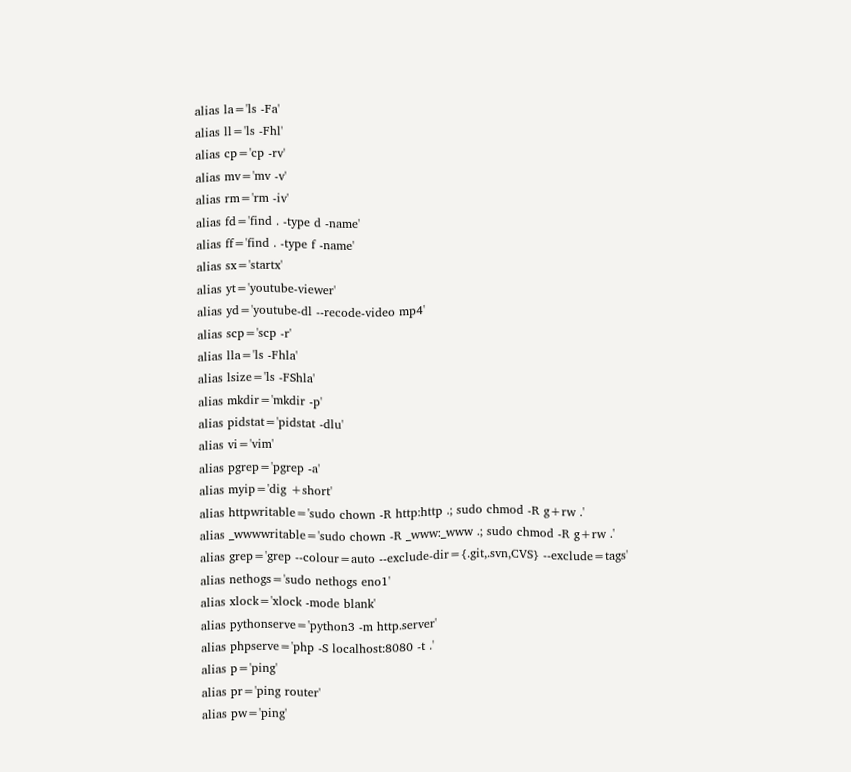alias la='ls -Fa'
alias ll='ls -Fhl'
alias cp='cp -rv'
alias mv='mv -v'
alias rm='rm -iv'
alias fd='find . -type d -name'
alias ff='find . -type f -name'
alias sx='startx'
alias yt='youtube-viewer'
alias yd='youtube-dl --recode-video mp4'
alias scp='scp -r'
alias lla='ls -Fhla'
alias lsize='ls -FShla'
alias mkdir='mkdir -p'
alias pidstat='pidstat -dlu'
alias vi='vim'
alias pgrep='pgrep -a'
alias myip='dig +short'
alias httpwritable='sudo chown -R http:http .; sudo chmod -R g+rw .'
alias _wwwwritable='sudo chown -R _www:_www .; sudo chmod -R g+rw .'
alias grep='grep --colour=auto --exclude-dir={.git,.svn,CVS} --exclude=tags'
alias nethogs='sudo nethogs eno1'
alias xlock='xlock -mode blank'
alias pythonserve='python3 -m http.server'
alias phpserve='php -S localhost:8080 -t .'
alias p='ping'
alias pr='ping router'
alias pw='ping'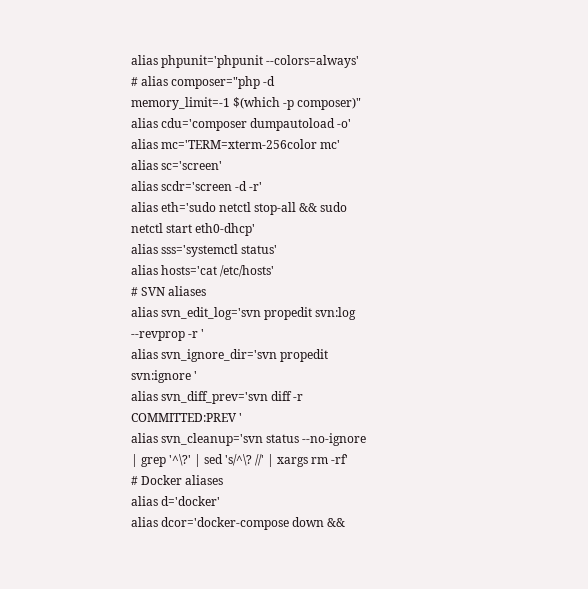alias phpunit='phpunit --colors=always'
# alias composer="php -d memory_limit=-1 $(which -p composer)"
alias cdu='composer dumpautoload -o'
alias mc='TERM=xterm-256color mc'
alias sc='screen'
alias scdr='screen -d -r'
alias eth='sudo netctl stop-all && sudo netctl start eth0-dhcp'
alias sss='systemctl status'
alias hosts='cat /etc/hosts'
# SVN aliases
alias svn_edit_log='svn propedit svn:log --revprop -r '
alias svn_ignore_dir='svn propedit svn:ignore '
alias svn_diff_prev='svn diff -r COMMITTED:PREV '
alias svn_cleanup='svn status --no-ignore | grep '^\?' | sed 's/^\? //' | xargs rm -rf'
# Docker aliases
alias d='docker'
alias dcor='docker-compose down &&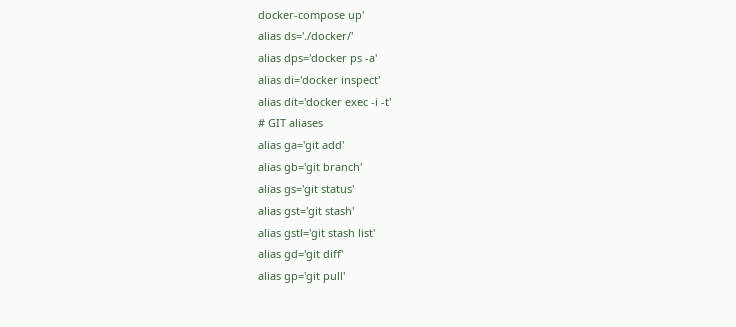docker-compose up'
alias ds='./docker/'
alias dps='docker ps -a'
alias di='docker inspect'
alias dit='docker exec -i -t'
# GIT aliases
alias ga='git add'
alias gb='git branch'
alias gs='git status'
alias gst='git stash'
alias gstl='git stash list'
alias gd='git diff'
alias gp='git pull'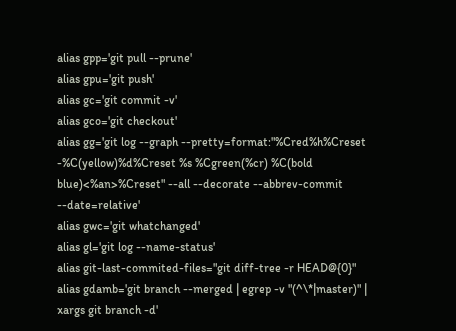alias gpp='git pull --prune'
alias gpu='git push'
alias gc='git commit -v'
alias gco='git checkout'
alias gg='git log --graph --pretty=format:"%Cred%h%Creset -%C(yellow)%d%Creset %s %Cgreen(%cr) %C(bold blue)<%an>%Creset" --all --decorate --abbrev-commit --date=relative'
alias gwc='git whatchanged'
alias gl='git log --name-status'
alias git-last-commited-files="git diff-tree -r HEAD@{0}"
alias gdamb='git branch --merged | egrep -v "(^\*|master)" | xargs git branch -d'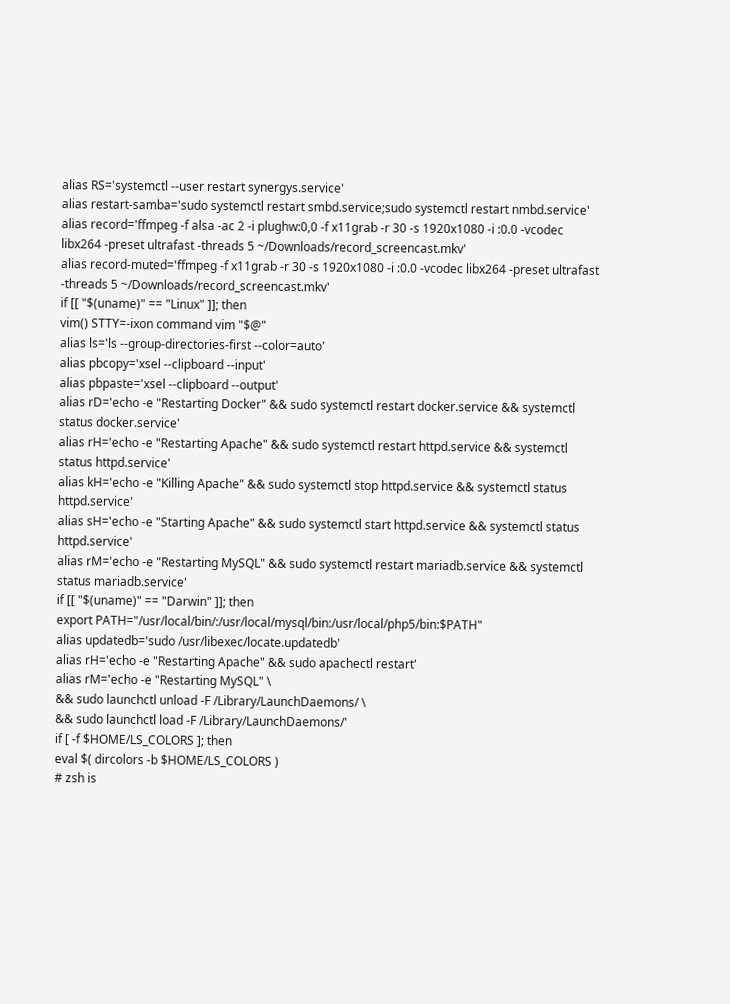alias RS='systemctl --user restart synergys.service'
alias restart-samba='sudo systemctl restart smbd.service;sudo systemctl restart nmbd.service'
alias record='ffmpeg -f alsa -ac 2 -i plughw:0,0 -f x11grab -r 30 -s 1920x1080 -i :0.0 -vcodec libx264 -preset ultrafast -threads 5 ~/Downloads/record_screencast.mkv'
alias record-muted='ffmpeg -f x11grab -r 30 -s 1920x1080 -i :0.0 -vcodec libx264 -preset ultrafast -threads 5 ~/Downloads/record_screencast.mkv'
if [[ "$(uname)" == "Linux" ]]; then
vim() STTY=-ixon command vim "$@"
alias ls='ls --group-directories-first --color=auto'
alias pbcopy='xsel --clipboard --input'
alias pbpaste='xsel --clipboard --output'
alias rD='echo -e "Restarting Docker" && sudo systemctl restart docker.service && systemctl status docker.service'
alias rH='echo -e "Restarting Apache" && sudo systemctl restart httpd.service && systemctl status httpd.service'
alias kH='echo -e "Killing Apache" && sudo systemctl stop httpd.service && systemctl status httpd.service'
alias sH='echo -e "Starting Apache" && sudo systemctl start httpd.service && systemctl status httpd.service'
alias rM='echo -e "Restarting MySQL" && sudo systemctl restart mariadb.service && systemctl status mariadb.service'
if [[ "$(uname)" == "Darwin" ]]; then
export PATH="/usr/local/bin/:/usr/local/mysql/bin:/usr/local/php5/bin:$PATH"
alias updatedb='sudo /usr/libexec/locate.updatedb'
alias rH='echo -e "Restarting Apache" && sudo apachectl restart'
alias rM='echo -e "Restarting MySQL" \
&& sudo launchctl unload -F /Library/LaunchDaemons/ \
&& sudo launchctl load -F /Library/LaunchDaemons/'
if [ -f $HOME/LS_COLORS ]; then
eval $( dircolors -b $HOME/LS_COLORS )
# zsh is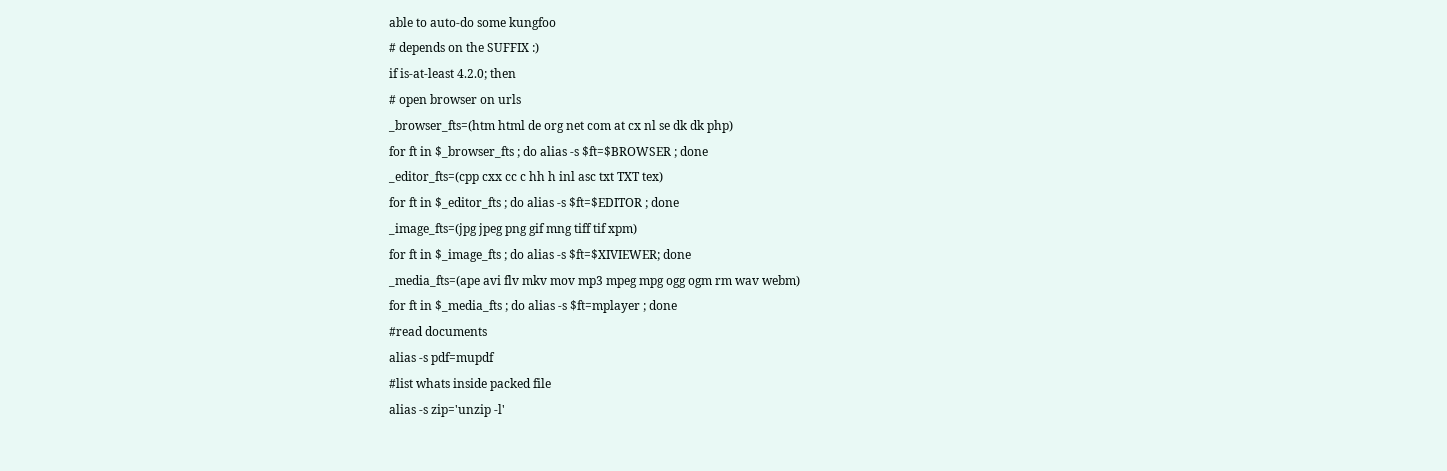able to auto-do some kungfoo
# depends on the SUFFIX :)
if is-at-least 4.2.0; then
# open browser on urls
_browser_fts=(htm html de org net com at cx nl se dk dk php)
for ft in $_browser_fts ; do alias -s $ft=$BROWSER ; done
_editor_fts=(cpp cxx cc c hh h inl asc txt TXT tex)
for ft in $_editor_fts ; do alias -s $ft=$EDITOR ; done
_image_fts=(jpg jpeg png gif mng tiff tif xpm)
for ft in $_image_fts ; do alias -s $ft=$XIVIEWER; done
_media_fts=(ape avi flv mkv mov mp3 mpeg mpg ogg ogm rm wav webm)
for ft in $_media_fts ; do alias -s $ft=mplayer ; done
#read documents
alias -s pdf=mupdf
#list whats inside packed file
alias -s zip='unzip -l'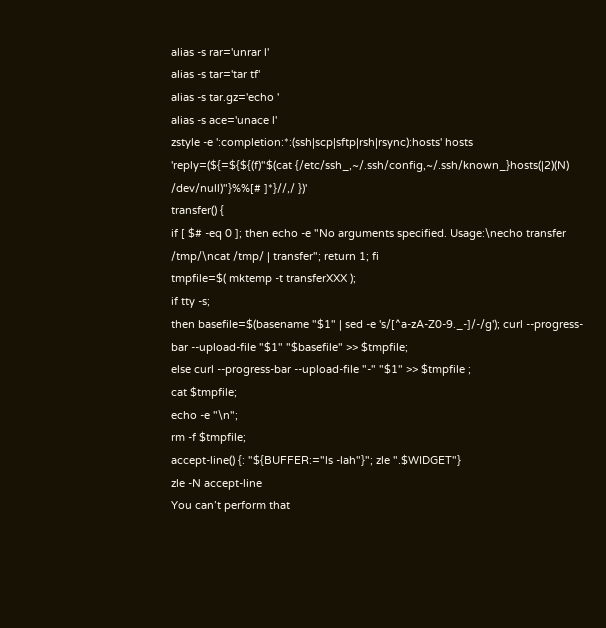alias -s rar='unrar l'
alias -s tar='tar tf'
alias -s tar.gz='echo '
alias -s ace='unace l'
zstyle -e ':completion:*:(ssh|scp|sftp|rsh|rsync):hosts' hosts 'reply=(${=${${(f)"$(cat {/etc/ssh_,~/.ssh/config,~/.ssh/known_}hosts(|2)(N) /dev/null)"}%%[# ]*}//,/ })'
transfer() {
if [ $# -eq 0 ]; then echo -e "No arguments specified. Usage:\necho transfer /tmp/\ncat /tmp/ | transfer"; return 1; fi
tmpfile=$( mktemp -t transferXXX );
if tty -s;
then basefile=$(basename "$1" | sed -e 's/[^a-zA-Z0-9._-]/-/g'); curl --progress-bar --upload-file "$1" "$basefile" >> $tmpfile;
else curl --progress-bar --upload-file "-" "$1" >> $tmpfile ;
cat $tmpfile;
echo -e "\n";
rm -f $tmpfile;
accept-line() {: "${BUFFER:="ls -lah"}"; zle ".$WIDGET"}
zle -N accept-line
You can’t perform that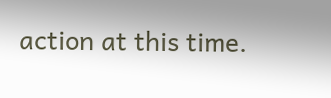action at this time.